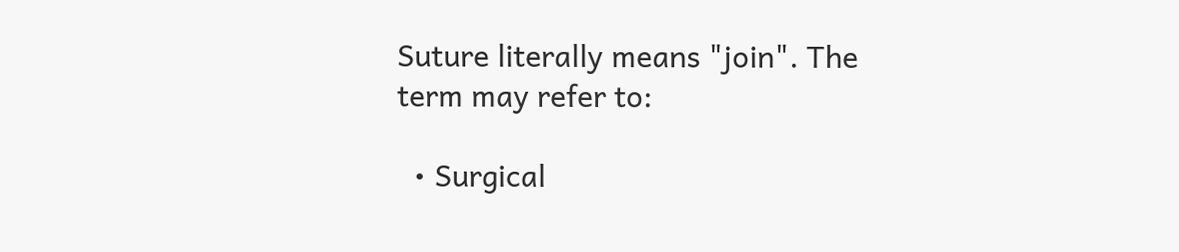Suture literally means "join". The term may refer to:

  • Surgical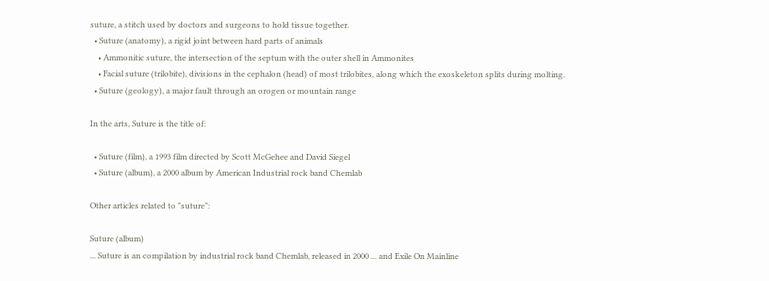suture, a stitch used by doctors and surgeons to hold tissue together.
  • Suture (anatomy), a rigid joint between hard parts of animals
    • Ammonitic suture, the intersection of the septum with the outer shell in Ammonites
    • Facial suture (trilobite), divisions in the cephalon (head) of most trilobites, along which the exoskeleton splits during molting.
  • Suture (geology), a major fault through an orogen or mountain range

In the arts, Suture is the title of:

  • Suture (film), a 1993 film directed by Scott McGehee and David Siegel
  • Suture (album), a 2000 album by American Industrial rock band Chemlab

Other articles related to "suture":

Suture (album)
... Suture is an compilation by industrial rock band Chemlab, released in 2000 ... and Exile On Mainline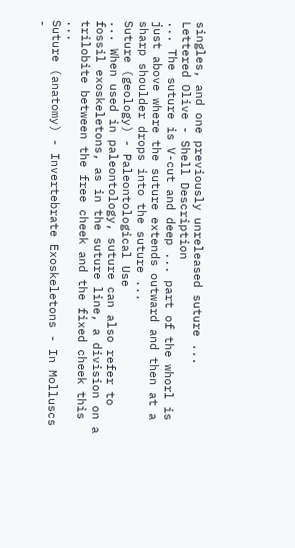singles, and one previously unreleased suture ...
Lettered Olive - Shell Description
... The suture is V-cut and deep ... part of the whorl is just above where the suture extends outward and then at a sharp shoulder drops into the suture ...
Suture (geology) - Paleontological Use
... When used in paleontology, suture can also refer to fossil exoskeletons, as in the suture line, a division on a trilobite between the free cheek and the fixed cheek this ...
Suture (anatomy) - Invertebrate Exoskeletons - In Molluscs -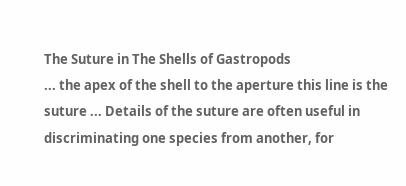The Suture in The Shells of Gastropods
... the apex of the shell to the aperture this line is the suture ... Details of the suture are often useful in discriminating one species from another, for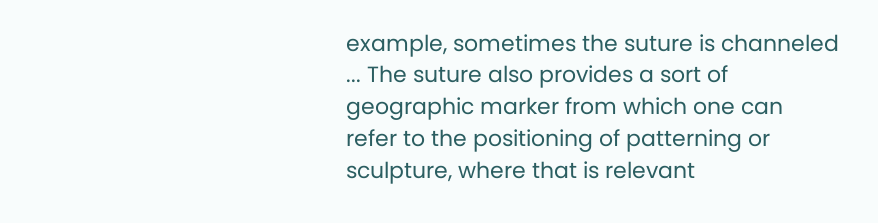example, sometimes the suture is channeled ... The suture also provides a sort of geographic marker from which one can refer to the positioning of patterning or sculpture, where that is relevant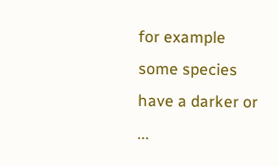for example some species have a darker or ...